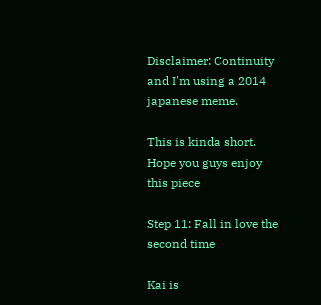Disclaimer: Continuity and I'm using a 2014 japanese meme.

This is kinda short. Hope you guys enjoy this piece

Step 11: Fall in love the second time

Kai is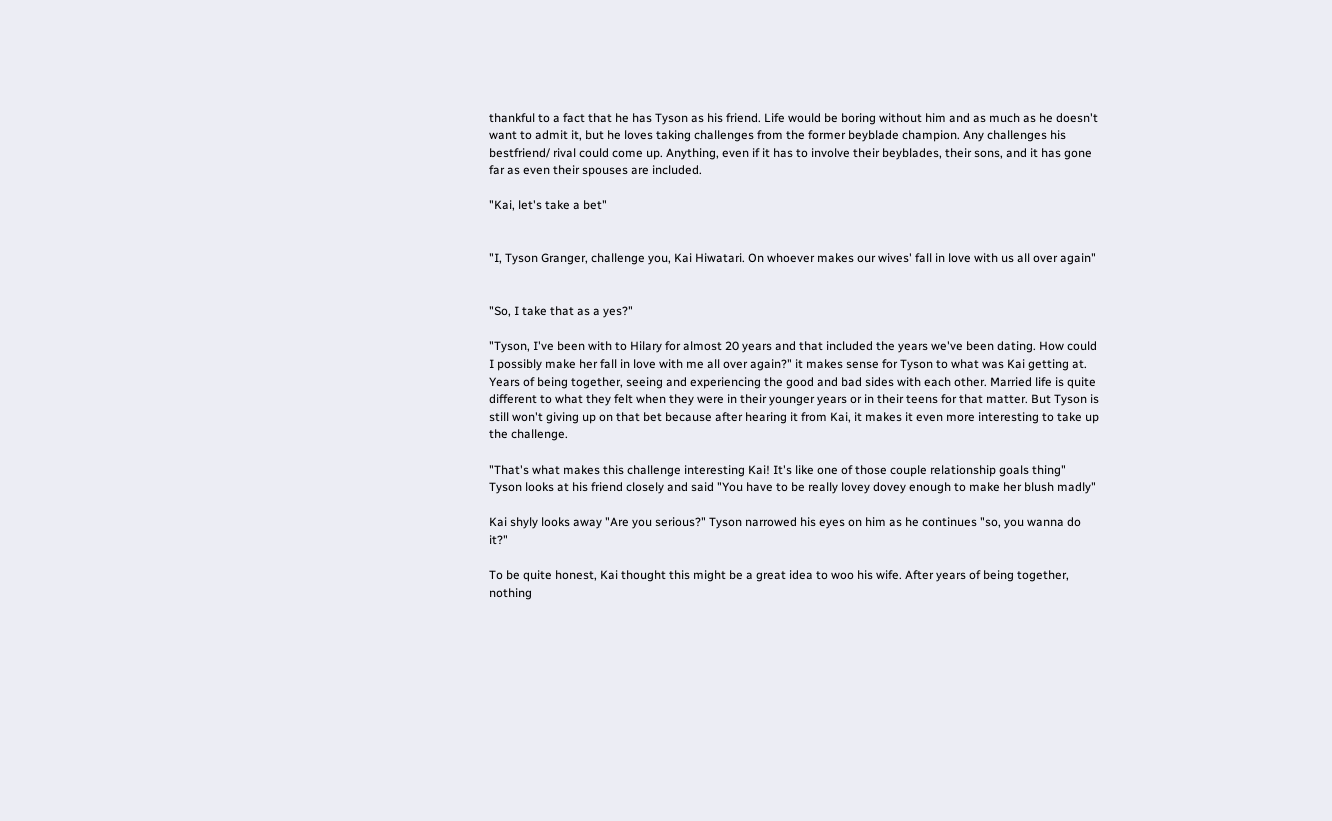thankful to a fact that he has Tyson as his friend. Life would be boring without him and as much as he doesn't want to admit it, but he loves taking challenges from the former beyblade champion. Any challenges his bestfriend/ rival could come up. Anything, even if it has to involve their beyblades, their sons, and it has gone far as even their spouses are included.

"Kai, let's take a bet"


"I, Tyson Granger, challenge you, Kai Hiwatari. On whoever makes our wives' fall in love with us all over again"


"So, I take that as a yes?"

"Tyson, I've been with to Hilary for almost 20 years and that included the years we've been dating. How could I possibly make her fall in love with me all over again?" it makes sense for Tyson to what was Kai getting at. Years of being together, seeing and experiencing the good and bad sides with each other. Married life is quite different to what they felt when they were in their younger years or in their teens for that matter. But Tyson is still won't giving up on that bet because after hearing it from Kai, it makes it even more interesting to take up the challenge.

"That's what makes this challenge interesting Kai! It's like one of those couple relationship goals thing" Tyson looks at his friend closely and said "You have to be really lovey dovey enough to make her blush madly"

Kai shyly looks away "Are you serious?" Tyson narrowed his eyes on him as he continues "so, you wanna do it?"

To be quite honest, Kai thought this might be a great idea to woo his wife. After years of being together, nothing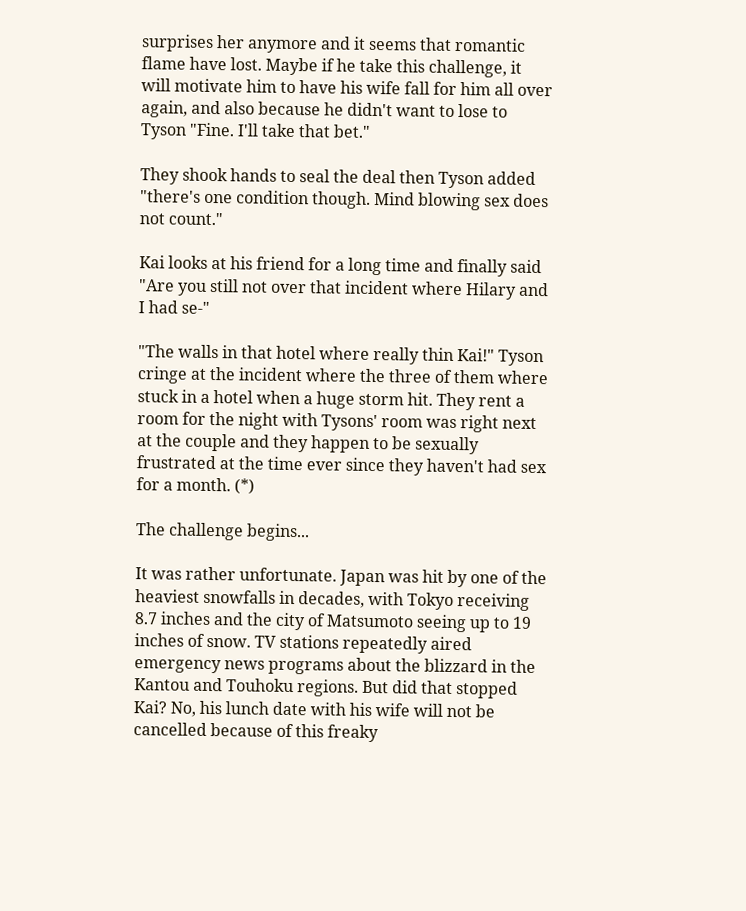surprises her anymore and it seems that romantic flame have lost. Maybe if he take this challenge, it will motivate him to have his wife fall for him all over again, and also because he didn't want to lose to Tyson "Fine. I'll take that bet."

They shook hands to seal the deal then Tyson added "there's one condition though. Mind blowing sex does not count."

Kai looks at his friend for a long time and finally said "Are you still not over that incident where Hilary and I had se-"

"The walls in that hotel where really thin Kai!" Tyson cringe at the incident where the three of them where stuck in a hotel when a huge storm hit. They rent a room for the night with Tysons' room was right next at the couple and they happen to be sexually frustrated at the time ever since they haven't had sex for a month. (*)

The challenge begins...

It was rather unfortunate. Japan was hit by one of the heaviest snowfalls in decades, with Tokyo receiving 8.7 inches and the city of Matsumoto seeing up to 19 inches of snow. TV stations repeatedly aired emergency news programs about the blizzard in the Kantou and Touhoku regions. But did that stopped Kai? No, his lunch date with his wife will not be cancelled because of this freaky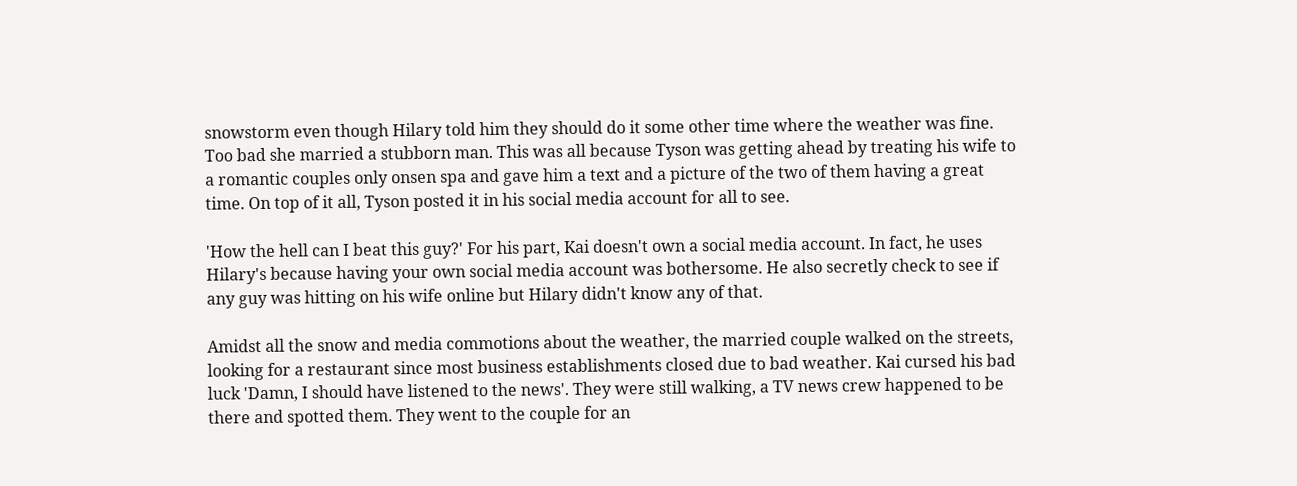snowstorm even though Hilary told him they should do it some other time where the weather was fine. Too bad she married a stubborn man. This was all because Tyson was getting ahead by treating his wife to a romantic couples only onsen spa and gave him a text and a picture of the two of them having a great time. On top of it all, Tyson posted it in his social media account for all to see.

'How the hell can I beat this guy?' For his part, Kai doesn't own a social media account. In fact, he uses Hilary's because having your own social media account was bothersome. He also secretly check to see if any guy was hitting on his wife online but Hilary didn't know any of that.

Amidst all the snow and media commotions about the weather, the married couple walked on the streets, looking for a restaurant since most business establishments closed due to bad weather. Kai cursed his bad luck 'Damn, I should have listened to the news'. They were still walking, a TV news crew happened to be there and spotted them. They went to the couple for an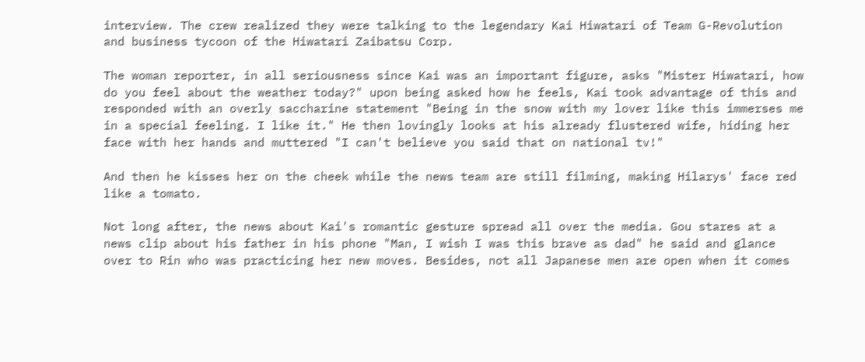interview. The crew realized they were talking to the legendary Kai Hiwatari of Team G-Revolution and business tycoon of the Hiwatari Zaibatsu Corp.

The woman reporter, in all seriousness since Kai was an important figure, asks "Mister Hiwatari, how do you feel about the weather today?" upon being asked how he feels, Kai took advantage of this and responded with an overly saccharine statement "Being in the snow with my lover like this immerses me in a special feeling. I like it." He then lovingly looks at his already flustered wife, hiding her face with her hands and muttered "I can't believe you said that on national tv!"

And then he kisses her on the cheek while the news team are still filming, making Hilarys' face red like a tomato.

Not long after, the news about Kai's romantic gesture spread all over the media. Gou stares at a news clip about his father in his phone "Man, I wish I was this brave as dad" he said and glance over to Rin who was practicing her new moves. Besides, not all Japanese men are open when it comes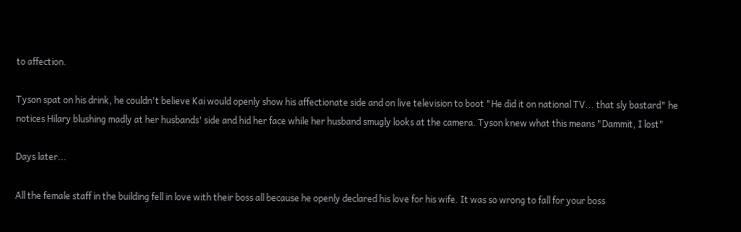to affection.

Tyson spat on his drink, he couldn't believe Kai would openly show his affectionate side and on live television to boot "He did it on national TV... that sly bastard" he notices Hilary blushing madly at her husbands' side and hid her face while her husband smugly looks at the camera. Tyson knew what this means "Dammit, I lost"

Days later...

All the female staff in the building fell in love with their boss all because he openly declared his love for his wife. It was so wrong to fall for your boss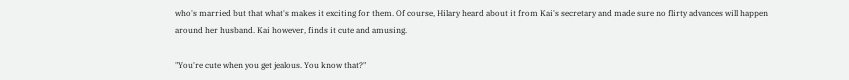who's married but that what's makes it exciting for them. Of course, Hilary heard about it from Kai's secretary and made sure no flirty advances will happen around her husband. Kai however, finds it cute and amusing.

"You're cute when you get jealous. You know that?"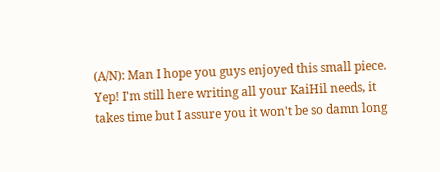(A/N): Man I hope you guys enjoyed this small piece. Yep! I'm still here writing all your KaiHil needs, it takes time but I assure you it won't be so damn long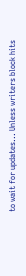to wait for updates... Unless writers block hits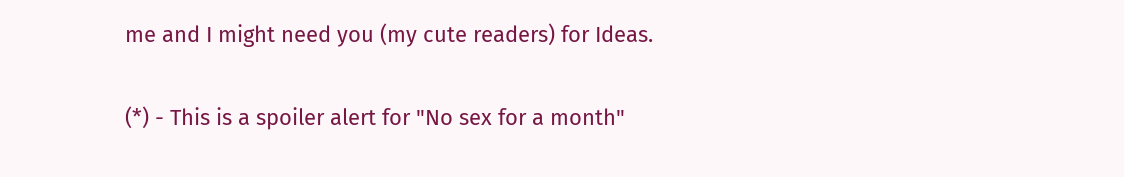me and I might need you (my cute readers) for Ideas.

(*) - This is a spoiler alert for "No sex for a month"